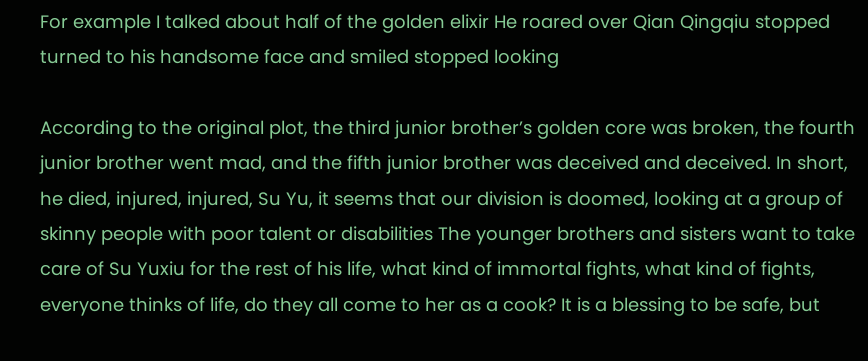For example I talked about half of the golden elixir He roared over Qian Qingqiu stopped turned to his handsome face and smiled stopped looking

According to the original plot, the third junior brother’s golden core was broken, the fourth junior brother went mad, and the fifth junior brother was deceived and deceived. In short, he died, injured, injured, Su Yu, it seems that our division is doomed, looking at a group of skinny people with poor talent or disabilities The younger brothers and sisters want to take care of Su Yuxiu for the rest of his life, what kind of immortal fights, what kind of fights, everyone thinks of life, do they all come to her as a cook? It is a blessing to be safe, but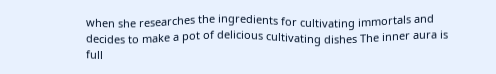when she researches the ingredients for cultivating immortals and decides to make a pot of delicious cultivating dishes The inner aura is full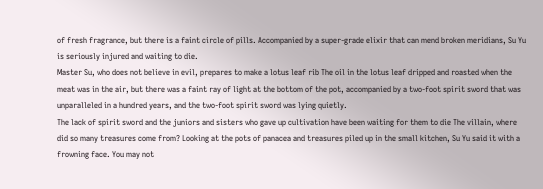of fresh fragrance, but there is a faint circle of pills. Accompanied by a super-grade elixir that can mend broken meridians, Su Yu is seriously injured and waiting to die.
Master Su, who does not believe in evil, prepares to make a lotus leaf rib The oil in the lotus leaf dripped and roasted when the meat was in the air, but there was a faint ray of light at the bottom of the pot, accompanied by a two-foot spirit sword that was unparalleled in a hundred years, and the two-foot spirit sword was lying quietly.
The lack of spirit sword and the juniors and sisters who gave up cultivation have been waiting for them to die The villain, where did so many treasures come from? Looking at the pots of panacea and treasures piled up in the small kitchen, Su Yu said it with a frowning face. You may not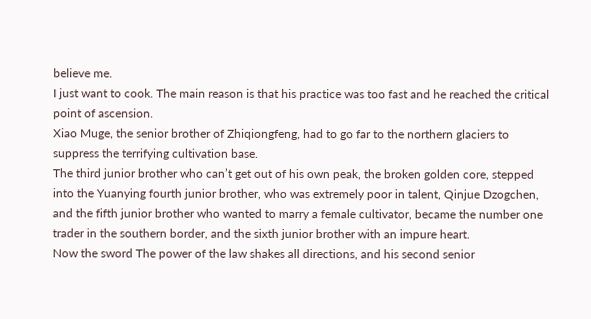believe me.
I just want to cook. The main reason is that his practice was too fast and he reached the critical point of ascension.
Xiao Muge, the senior brother of Zhiqiongfeng, had to go far to the northern glaciers to suppress the terrifying cultivation base.
The third junior brother who can’t get out of his own peak, the broken golden core, stepped into the Yuanying fourth junior brother, who was extremely poor in talent, Qinjue Dzogchen, and the fifth junior brother who wanted to marry a female cultivator, became the number one trader in the southern border, and the sixth junior brother with an impure heart.
Now the sword The power of the law shakes all directions, and his second senior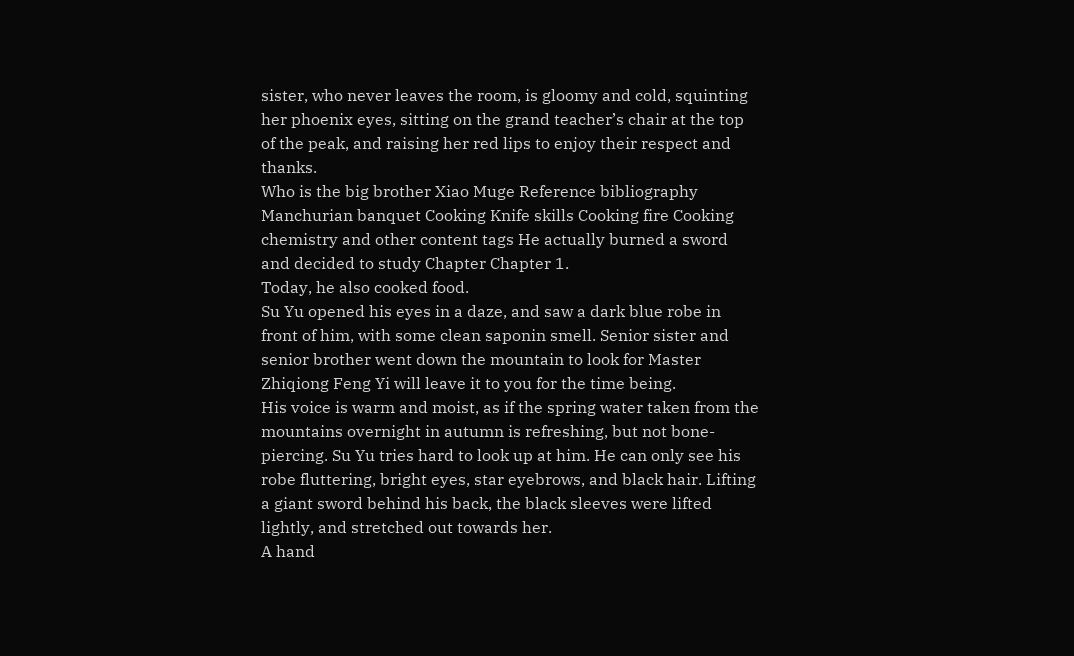sister, who never leaves the room, is gloomy and cold, squinting her phoenix eyes, sitting on the grand teacher’s chair at the top of the peak, and raising her red lips to enjoy their respect and thanks.
Who is the big brother Xiao Muge Reference bibliography Manchurian banquet Cooking Knife skills Cooking fire Cooking chemistry and other content tags He actually burned a sword and decided to study Chapter Chapter 1.
Today, he also cooked food.
Su Yu opened his eyes in a daze, and saw a dark blue robe in front of him, with some clean saponin smell. Senior sister and senior brother went down the mountain to look for Master Zhiqiong Feng Yi will leave it to you for the time being.
His voice is warm and moist, as if the spring water taken from the mountains overnight in autumn is refreshing, but not bone-piercing. Su Yu tries hard to look up at him. He can only see his robe fluttering, bright eyes, star eyebrows, and black hair. Lifting a giant sword behind his back, the black sleeves were lifted lightly, and stretched out towards her.
A hand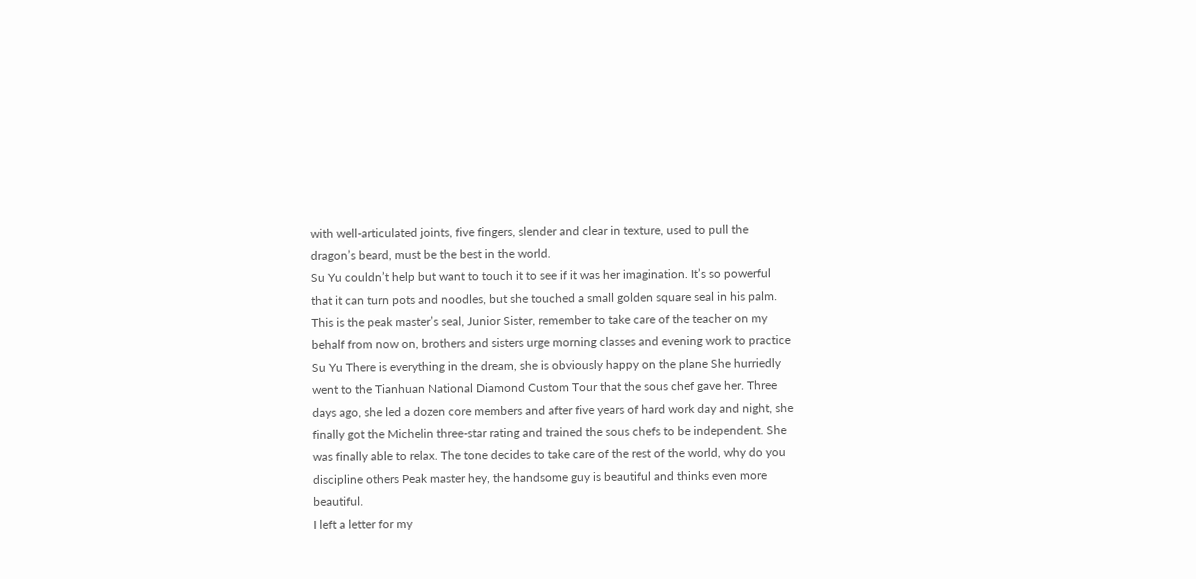with well-articulated joints, five fingers, slender and clear in texture, used to pull the dragon’s beard, must be the best in the world.
Su Yu couldn’t help but want to touch it to see if it was her imagination. It’s so powerful that it can turn pots and noodles, but she touched a small golden square seal in his palm.
This is the peak master’s seal, Junior Sister, remember to take care of the teacher on my behalf from now on, brothers and sisters urge morning classes and evening work to practice Su Yu There is everything in the dream, she is obviously happy on the plane She hurriedly went to the Tianhuan National Diamond Custom Tour that the sous chef gave her. Three days ago, she led a dozen core members and after five years of hard work day and night, she finally got the Michelin three-star rating and trained the sous chefs to be independent. She was finally able to relax. The tone decides to take care of the rest of the world, why do you discipline others Peak master hey, the handsome guy is beautiful and thinks even more beautiful.
I left a letter for my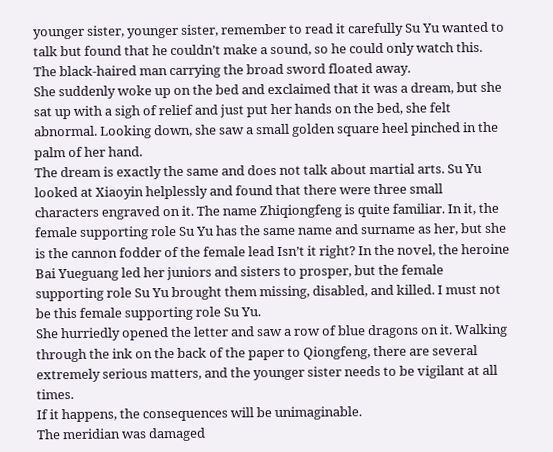younger sister, younger sister, remember to read it carefully Su Yu wanted to talk but found that he couldn’t make a sound, so he could only watch this.
The black-haired man carrying the broad sword floated away.
She suddenly woke up on the bed and exclaimed that it was a dream, but she sat up with a sigh of relief and just put her hands on the bed, she felt abnormal. Looking down, she saw a small golden square heel pinched in the palm of her hand.
The dream is exactly the same and does not talk about martial arts. Su Yu looked at Xiaoyin helplessly and found that there were three small characters engraved on it. The name Zhiqiongfeng is quite familiar. In it, the female supporting role Su Yu has the same name and surname as her, but she is the cannon fodder of the female lead Isn’t it right? In the novel, the heroine Bai Yueguang led her juniors and sisters to prosper, but the female supporting role Su Yu brought them missing, disabled, and killed. I must not be this female supporting role Su Yu.
She hurriedly opened the letter and saw a row of blue dragons on it. Walking through the ink on the back of the paper to Qiongfeng, there are several extremely serious matters, and the younger sister needs to be vigilant at all times.
If it happens, the consequences will be unimaginable.
The meridian was damaged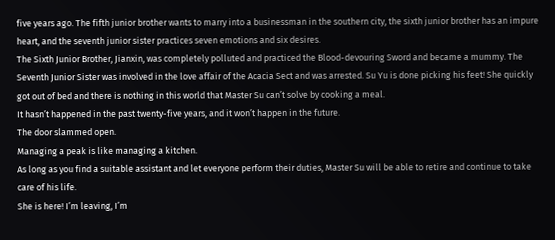five years ago. The fifth junior brother wants to marry into a businessman in the southern city, the sixth junior brother has an impure heart, and the seventh junior sister practices seven emotions and six desires.
The Sixth Junior Brother, Jianxin, was completely polluted and practiced the Blood-devouring Sword and became a mummy. The Seventh Junior Sister was involved in the love affair of the Acacia Sect and was arrested. Su Yu is done picking his feet! She quickly got out of bed and there is nothing in this world that Master Su can’t solve by cooking a meal.
It hasn’t happened in the past twenty-five years, and it won’t happen in the future.
The door slammed open.
Managing a peak is like managing a kitchen.
As long as you find a suitable assistant and let everyone perform their duties, Master Su will be able to retire and continue to take care of his life.
She is here! I’m leaving, I’m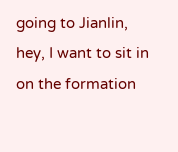going to Jianlin, hey, I want to sit in on the formation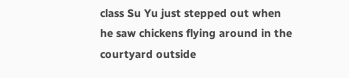class Su Yu just stepped out when he saw chickens flying around in the courtyard outside